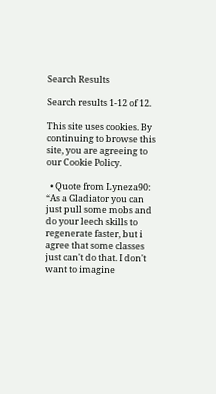Search Results

Search results 1-12 of 12.

This site uses cookies. By continuing to browse this site, you are agreeing to our Cookie Policy.

  • Quote from Lyneza90: “As a Gladiator you can just pull some mobs and do your leech skills to regenerate faster, but i agree that some classes just can't do that. I don't want to imagine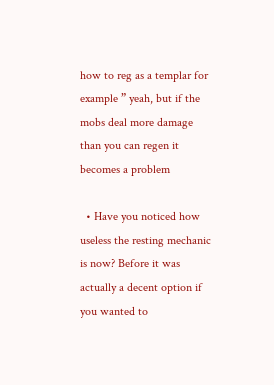how to reg as a templar for example ” yeah, but if the mobs deal more damage than you can regen it becomes a problem

  • Have you noticed how useless the resting mechanic is now? Before it was actually a decent option if you wanted to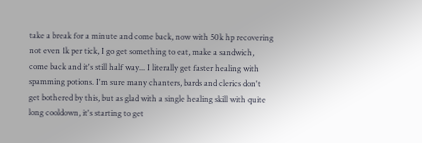take a break for a minute and come back, now with 50k hp recovering not even 1k per tick, I go get something to eat, make a sandwich, come back and it's still half way... I literally get faster healing with spamming potions. I'm sure many chanters, bards and clerics don't get bothered by this, but as glad with a single healing skill with quite long cooldown, it's starting to get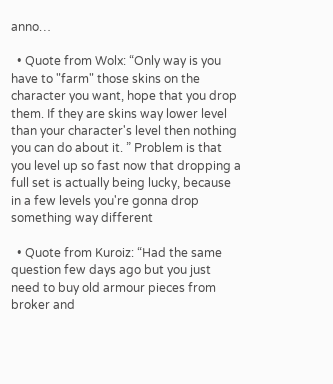anno…

  • Quote from Wolx: “Only way is you have to "farm" those skins on the character you want, hope that you drop them. If they are skins way lower level than your character's level then nothing you can do about it. ” Problem is that you level up so fast now that dropping a full set is actually being lucky, because in a few levels you're gonna drop something way different

  • Quote from Kuroiz: “Had the same question few days ago but you just need to buy old armour pieces from broker and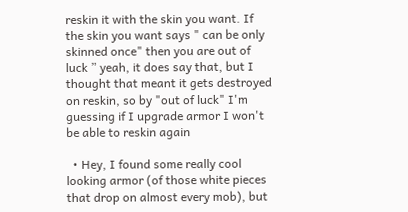reskin it with the skin you want. If the skin you want says " can be only skinned once" then you are out of luck ” yeah, it does say that, but I thought that meant it gets destroyed on reskin, so by "out of luck" I'm guessing if I upgrade armor I won't be able to reskin again

  • Hey, I found some really cool looking armor (of those white pieces that drop on almost every mob), but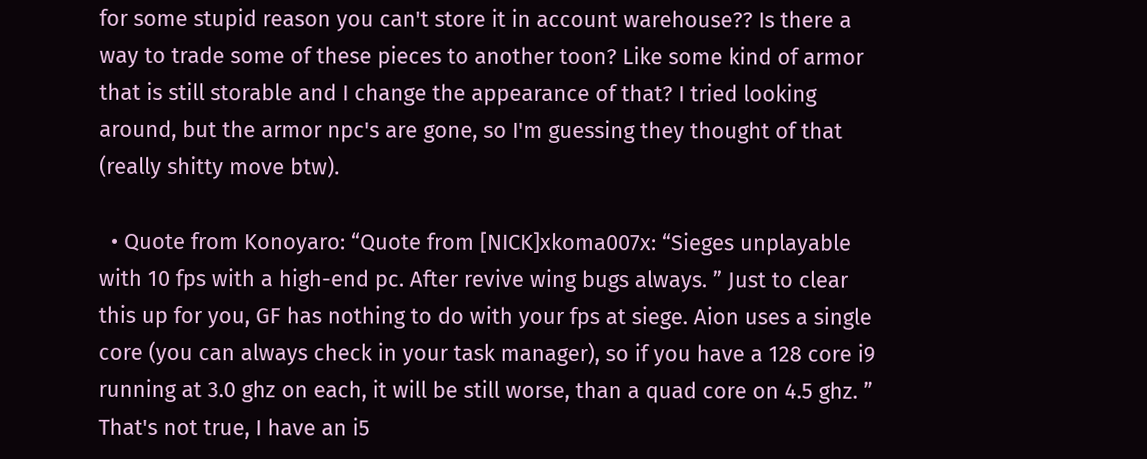for some stupid reason you can't store it in account warehouse?? Is there a way to trade some of these pieces to another toon? Like some kind of armor that is still storable and I change the appearance of that? I tried looking around, but the armor npc's are gone, so I'm guessing they thought of that (really shitty move btw).

  • Quote from Konoyaro: “Quote from [NICK]xkoma007x: “Sieges unplayable with 10 fps with a high-end pc. After revive wing bugs always. ” Just to clear this up for you, GF has nothing to do with your fps at siege. Aion uses a single core (you can always check in your task manager), so if you have a 128 core i9 running at 3.0 ghz on each, it will be still worse, than a quad core on 4.5 ghz. ” That's not true, I have an i5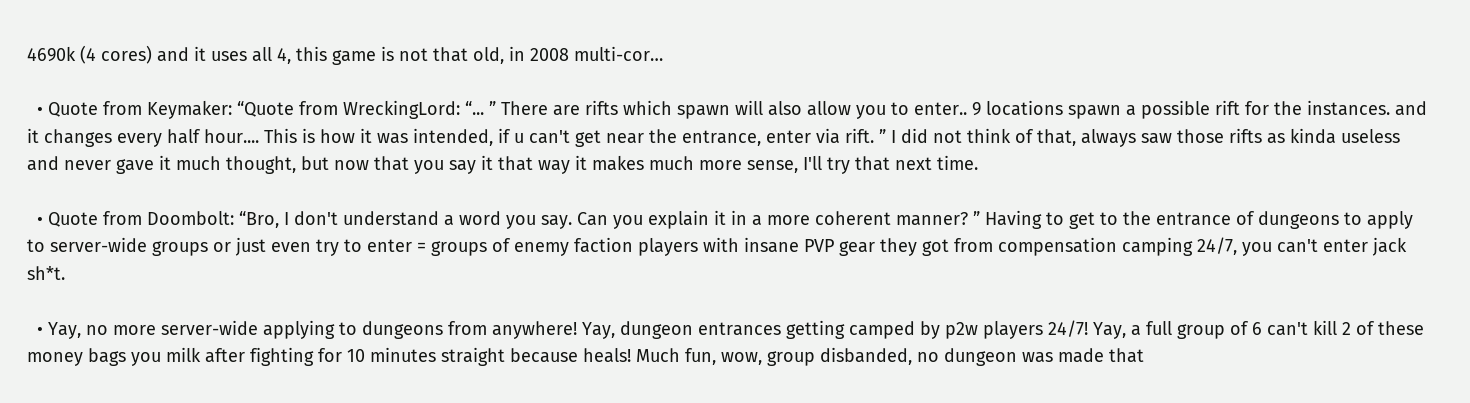4690k (4 cores) and it uses all 4, this game is not that old, in 2008 multi-cor…

  • Quote from Keymaker: “Quote from WreckingLord: “... ” There are rifts which spawn will also allow you to enter.. 9 locations spawn a possible rift for the instances. and it changes every half hour.... This is how it was intended, if u can't get near the entrance, enter via rift. ” I did not think of that, always saw those rifts as kinda useless and never gave it much thought, but now that you say it that way it makes much more sense, I'll try that next time.

  • Quote from Doombolt: “Bro, I don't understand a word you say. Can you explain it in a more coherent manner? ” Having to get to the entrance of dungeons to apply to server-wide groups or just even try to enter = groups of enemy faction players with insane PVP gear they got from compensation camping 24/7, you can't enter jack sh*t.

  • Yay, no more server-wide applying to dungeons from anywhere! Yay, dungeon entrances getting camped by p2w players 24/7! Yay, a full group of 6 can't kill 2 of these money bags you milk after fighting for 10 minutes straight because heals! Much fun, wow, group disbanded, no dungeon was made that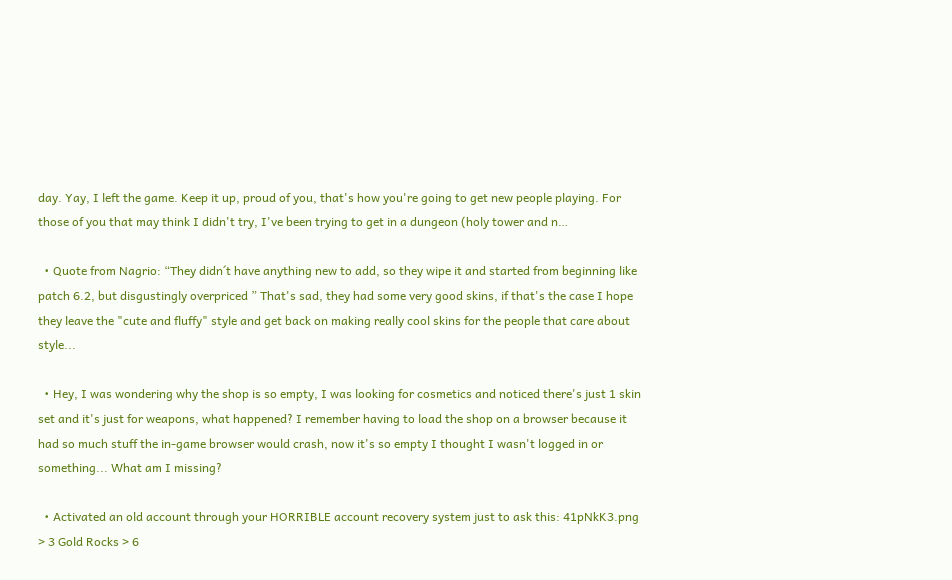day. Yay, I left the game. Keep it up, proud of you, that's how you're going to get new people playing. For those of you that may think I didn't try, I've been trying to get in a dungeon (holy tower and n…

  • Quote from Nagrio: “They didn´t have anything new to add, so they wipe it and started from beginning like patch 6.2, but disgustingly overpriced ” That's sad, they had some very good skins, if that's the case I hope they leave the "cute and fluffy" style and get back on making really cool skins for the people that care about style...

  • Hey, I was wondering why the shop is so empty, I was looking for cosmetics and noticed there's just 1 skin set and it's just for weapons, what happened? I remember having to load the shop on a browser because it had so much stuff the in-game browser would crash, now it's so empty I thought I wasn't logged in or something... What am I missing?

  • Activated an old account through your HORRIBLE account recovery system just to ask this: 41pNkK3.png > 3 Gold Rocks > 6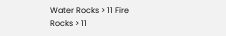Water Rocks > 11 Fire Rocks > 11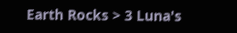Earth Rocks > 3 Luna's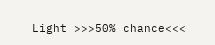Light >>>50% chance<<<